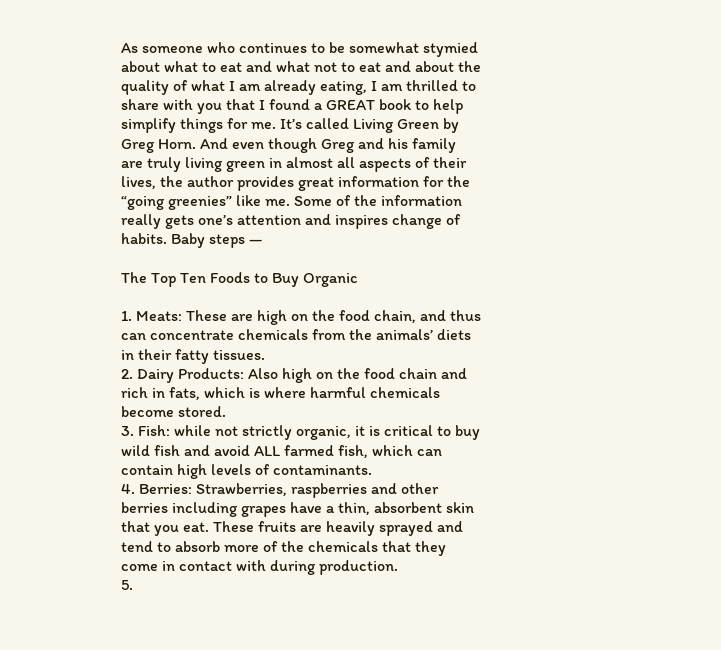As someone who continues to be somewhat stymied about what to eat and what not to eat and about the quality of what I am already eating, I am thrilled to share with you that I found a GREAT book to help simplify things for me. It’s called Living Green by Greg Horn. And even though Greg and his family are truly living green in almost all aspects of their lives, the author provides great information for the “going greenies” like me. Some of the information really gets one’s attention and inspires change of habits. Baby steps —

The Top Ten Foods to Buy Organic

1. Meats: These are high on the food chain, and thus can concentrate chemicals from the animals’ diets in their fatty tissues.
2. Dairy Products: Also high on the food chain and rich in fats, which is where harmful chemicals become stored.
3. Fish: while not strictly organic, it is critical to buy wild fish and avoid ALL farmed fish, which can contain high levels of contaminants.
4. Berries: Strawberries, raspberries and other berries including grapes have a thin, absorbent skin that you eat. These fruits are heavily sprayed and tend to absorb more of the chemicals that they come in contact with during production.
5.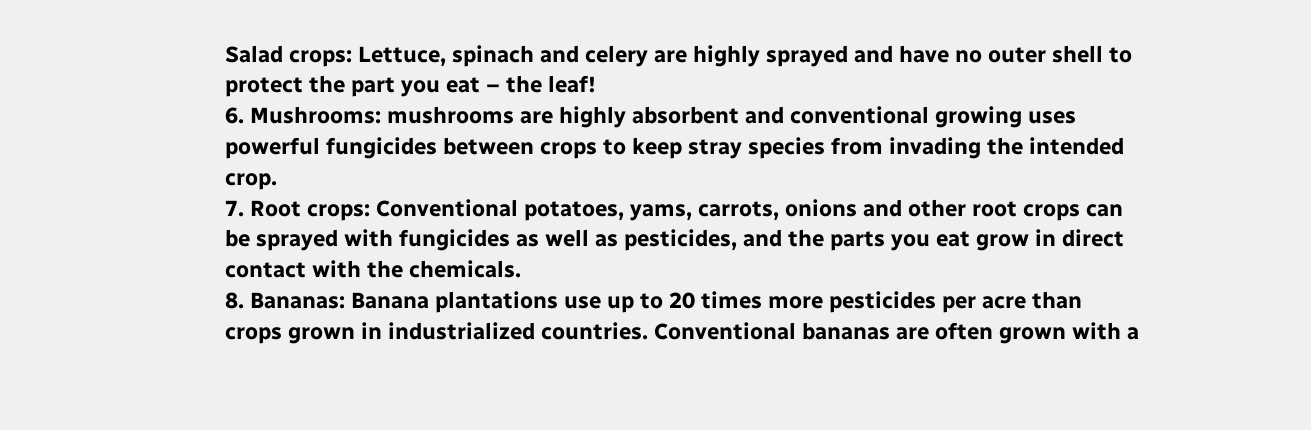Salad crops: Lettuce, spinach and celery are highly sprayed and have no outer shell to protect the part you eat – the leaf!
6. Mushrooms: mushrooms are highly absorbent and conventional growing uses powerful fungicides between crops to keep stray species from invading the intended crop.
7. Root crops: Conventional potatoes, yams, carrots, onions and other root crops can be sprayed with fungicides as well as pesticides, and the parts you eat grow in direct contact with the chemicals.
8. Bananas: Banana plantations use up to 20 times more pesticides per acre than crops grown in industrialized countries. Conventional bananas are often grown with a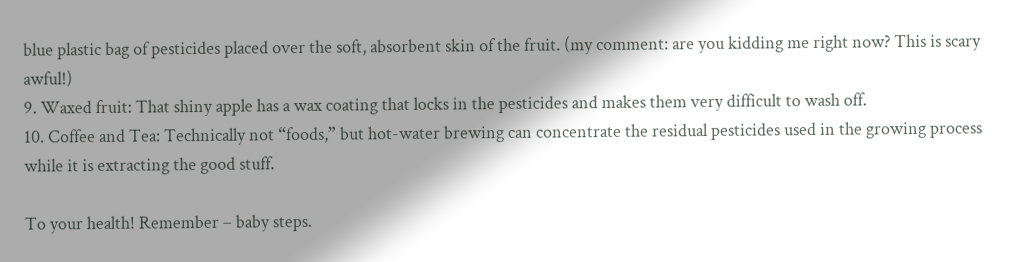blue plastic bag of pesticides placed over the soft, absorbent skin of the fruit. (my comment: are you kidding me right now? This is scary awful!)
9. Waxed fruit: That shiny apple has a wax coating that locks in the pesticides and makes them very difficult to wash off.
10. Coffee and Tea: Technically not “foods,” but hot-water brewing can concentrate the residual pesticides used in the growing process while it is extracting the good stuff.

To your health! Remember – baby steps.